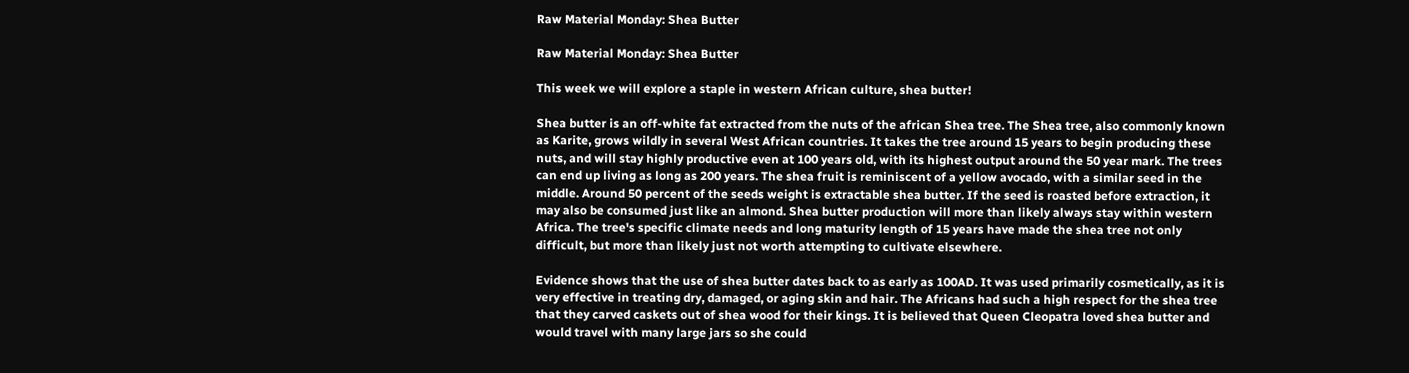Raw Material Monday: Shea Butter

Raw Material Monday: Shea Butter

This week we will explore a staple in western African culture, shea butter!

Shea butter is an off-white fat extracted from the nuts of the african Shea tree. The Shea tree, also commonly known as Karite, grows wildly in several West African countries. It takes the tree around 15 years to begin producing these nuts, and will stay highly productive even at 100 years old, with its highest output around the 50 year mark. The trees can end up living as long as 200 years. The shea fruit is reminiscent of a yellow avocado, with a similar seed in the middle. Around 50 percent of the seeds weight is extractable shea butter. If the seed is roasted before extraction, it may also be consumed just like an almond. Shea butter production will more than likely always stay within western Africa. The tree's specific climate needs and long maturity length of 15 years have made the shea tree not only difficult, but more than likely just not worth attempting to cultivate elsewhere.

Evidence shows that the use of shea butter dates back to as early as 100AD. It was used primarily cosmetically, as it is very effective in treating dry, damaged, or aging skin and hair. The Africans had such a high respect for the shea tree that they carved caskets out of shea wood for their kings. It is believed that Queen Cleopatra loved shea butter and would travel with many large jars so she could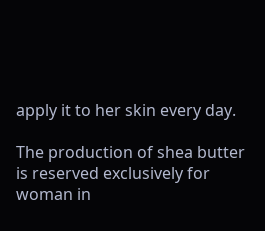apply it to her skin every day.

The production of shea butter is reserved exclusively for woman in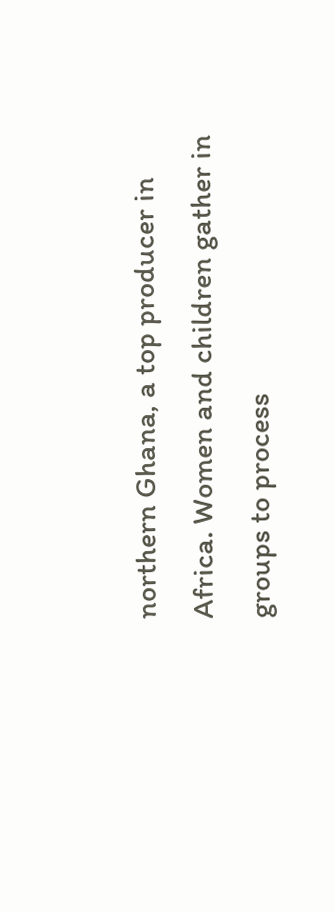northern Ghana, a top producer in Africa. Women and children gather in groups to process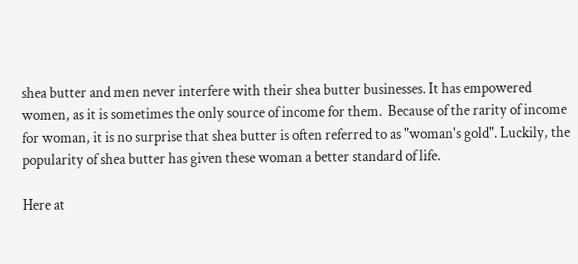shea butter and men never interfere with their shea butter businesses. It has empowered women, as it is sometimes the only source of income for them.  Because of the rarity of income for woman, it is no surprise that shea butter is often referred to as "woman's gold". Luckily, the popularity of shea butter has given these woman a better standard of life.

Here at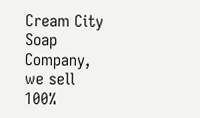Cream City Soap Company, we sell 100%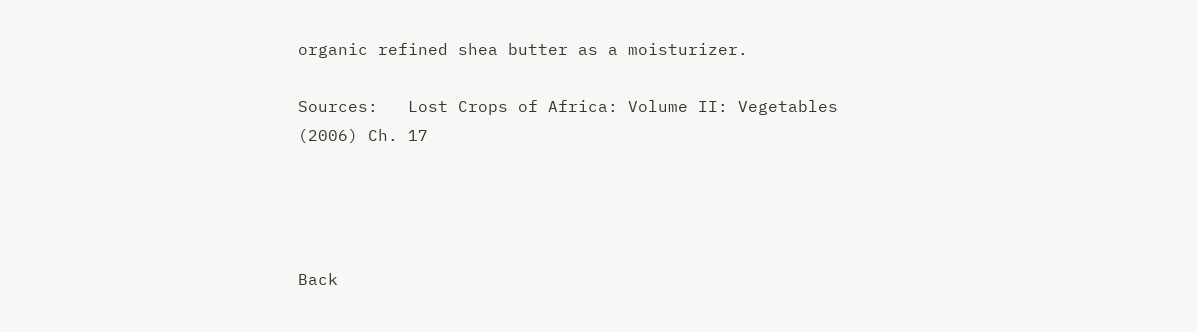organic refined shea butter as a moisturizer.

Sources:   Lost Crops of Africa: Volume II: Vegetables (2006) Ch. 17




Back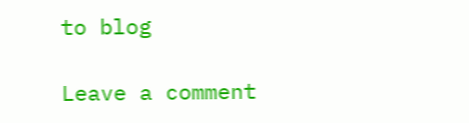to blog

Leave a comment